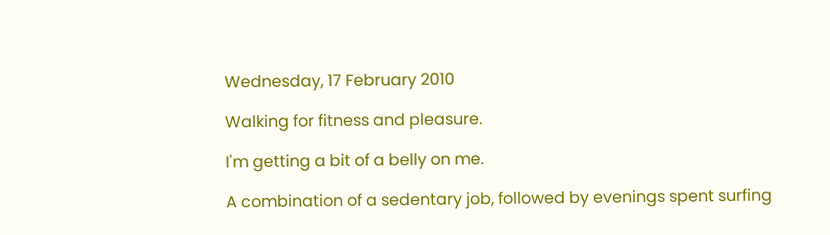Wednesday, 17 February 2010

Walking for fitness and pleasure.

I'm getting a bit of a belly on me.

A combination of a sedentary job, followed by evenings spent surfing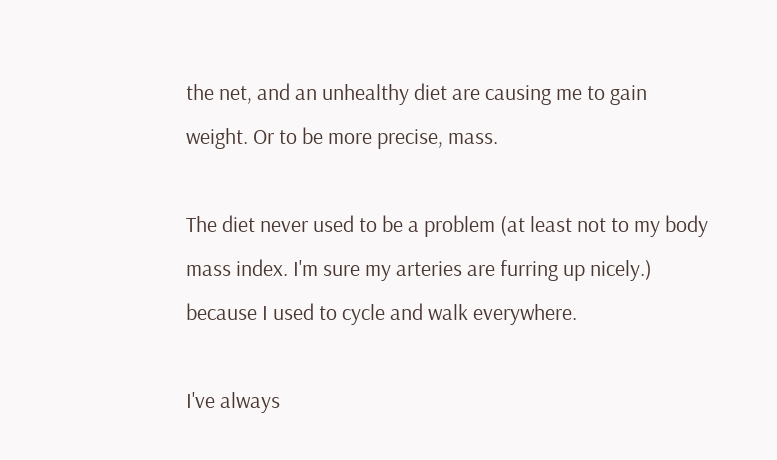the net, and an unhealthy diet are causing me to gain weight. Or to be more precise, mass.

The diet never used to be a problem (at least not to my body mass index. I'm sure my arteries are furring up nicely.) because I used to cycle and walk everywhere.

I've always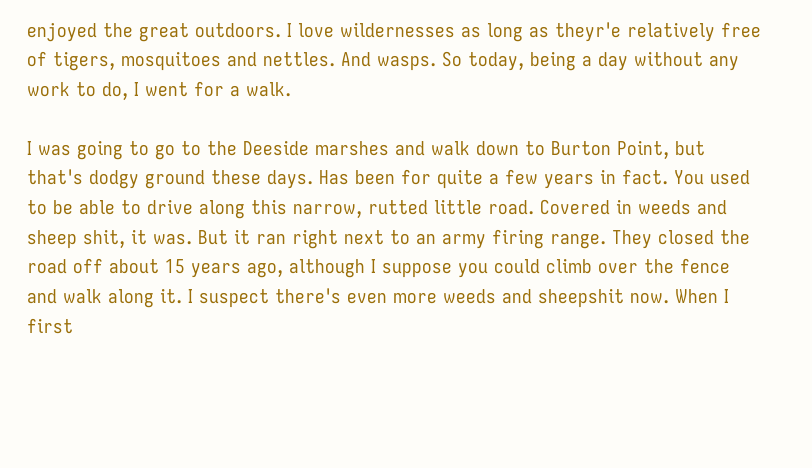enjoyed the great outdoors. I love wildernesses as long as theyr'e relatively free of tigers, mosquitoes and nettles. And wasps. So today, being a day without any work to do, I went for a walk.

I was going to go to the Deeside marshes and walk down to Burton Point, but that's dodgy ground these days. Has been for quite a few years in fact. You used to be able to drive along this narrow, rutted little road. Covered in weeds and sheep shit, it was. But it ran right next to an army firing range. They closed the road off about 15 years ago, although I suppose you could climb over the fence and walk along it. I suspect there's even more weeds and sheepshit now. When I first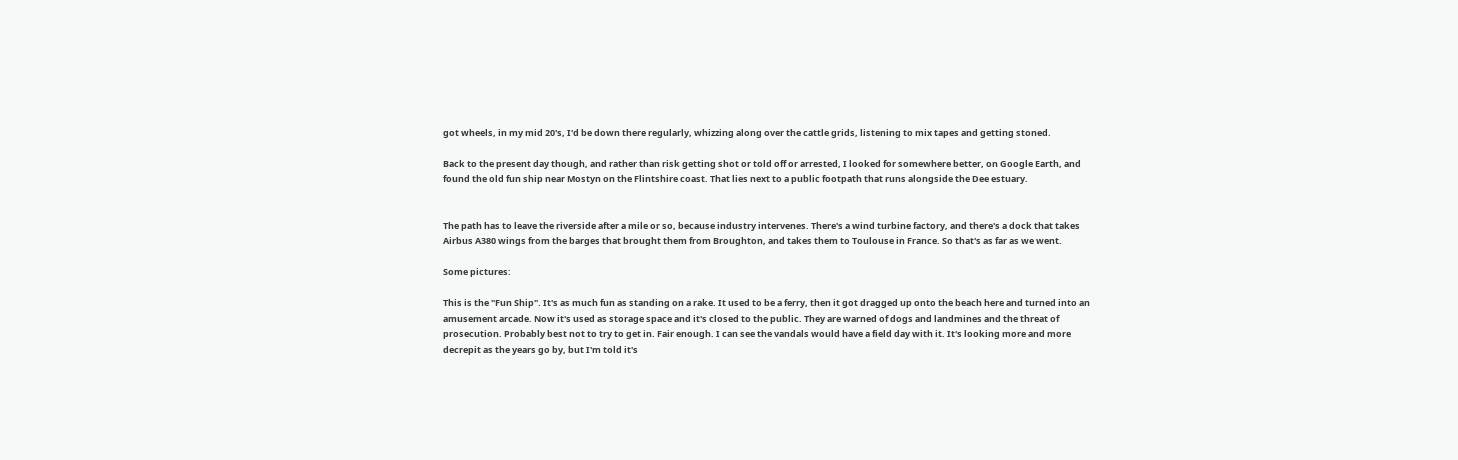got wheels, in my mid 20's, I'd be down there regularly, whizzing along over the cattle grids, listening to mix tapes and getting stoned.

Back to the present day though, and rather than risk getting shot or told off or arrested, I looked for somewhere better, on Google Earth, and found the old fun ship near Mostyn on the Flintshire coast. That lies next to a public footpath that runs alongside the Dee estuary.


The path has to leave the riverside after a mile or so, because industry intervenes. There's a wind turbine factory, and there's a dock that takes Airbus A380 wings from the barges that brought them from Broughton, and takes them to Toulouse in France. So that's as far as we went.

Some pictures:

This is the "Fun Ship". It's as much fun as standing on a rake. It used to be a ferry, then it got dragged up onto the beach here and turned into an amusement arcade. Now it's used as storage space and it's closed to the public. They are warned of dogs and landmines and the threat of prosecution. Probably best not to try to get in. Fair enough. I can see the vandals would have a field day with it. It's looking more and more decrepit as the years go by, but I'm told it's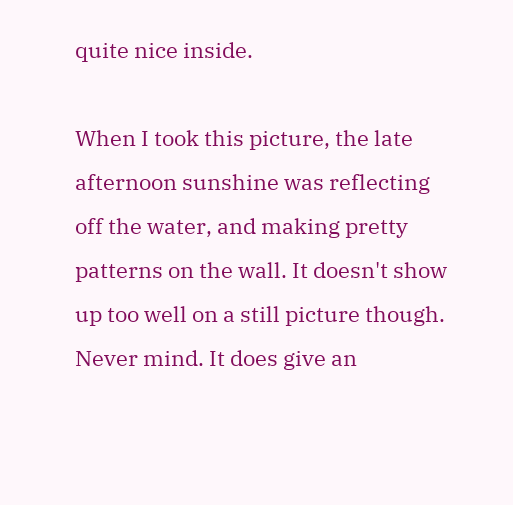quite nice inside.

When I took this picture, the late afternoon sunshine was reflecting off the water, and making pretty patterns on the wall. It doesn't show up too well on a still picture though. Never mind. It does give an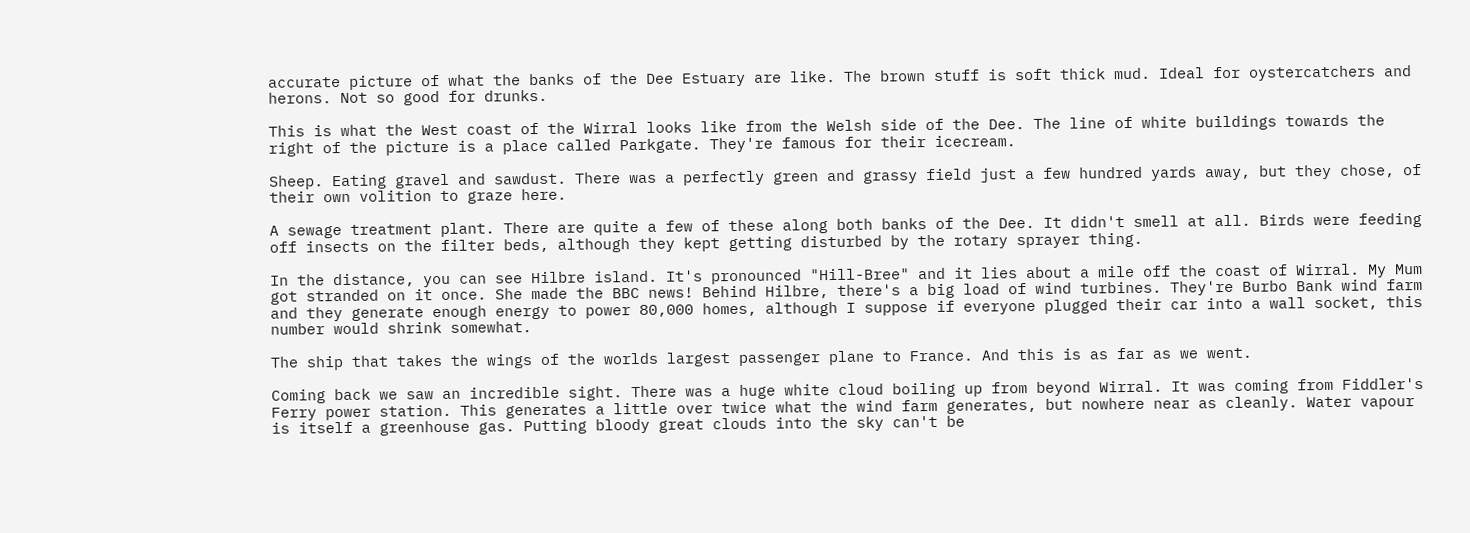accurate picture of what the banks of the Dee Estuary are like. The brown stuff is soft thick mud. Ideal for oystercatchers and herons. Not so good for drunks.

This is what the West coast of the Wirral looks like from the Welsh side of the Dee. The line of white buildings towards the right of the picture is a place called Parkgate. They're famous for their icecream.

Sheep. Eating gravel and sawdust. There was a perfectly green and grassy field just a few hundred yards away, but they chose, of their own volition to graze here.

A sewage treatment plant. There are quite a few of these along both banks of the Dee. It didn't smell at all. Birds were feeding off insects on the filter beds, although they kept getting disturbed by the rotary sprayer thing.

In the distance, you can see Hilbre island. It's pronounced "Hill-Bree" and it lies about a mile off the coast of Wirral. My Mum got stranded on it once. She made the BBC news! Behind Hilbre, there's a big load of wind turbines. They're Burbo Bank wind farm and they generate enough energy to power 80,000 homes, although I suppose if everyone plugged their car into a wall socket, this number would shrink somewhat.

The ship that takes the wings of the worlds largest passenger plane to France. And this is as far as we went.

Coming back we saw an incredible sight. There was a huge white cloud boiling up from beyond Wirral. It was coming from Fiddler's Ferry power station. This generates a little over twice what the wind farm generates, but nowhere near as cleanly. Water vapour is itself a greenhouse gas. Putting bloody great clouds into the sky can't be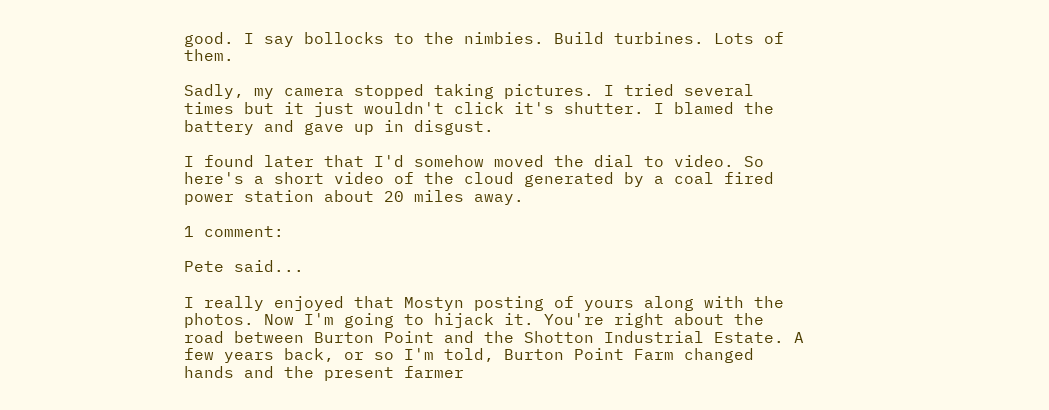good. I say bollocks to the nimbies. Build turbines. Lots of them.

Sadly, my camera stopped taking pictures. I tried several times but it just wouldn't click it's shutter. I blamed the battery and gave up in disgust.

I found later that I'd somehow moved the dial to video. So here's a short video of the cloud generated by a coal fired power station about 20 miles away.

1 comment:

Pete said...

I really enjoyed that Mostyn posting of yours along with the photos. Now I'm going to hijack it. You're right about the road between Burton Point and the Shotton Industrial Estate. A few years back, or so I'm told, Burton Point Farm changed hands and the present farmer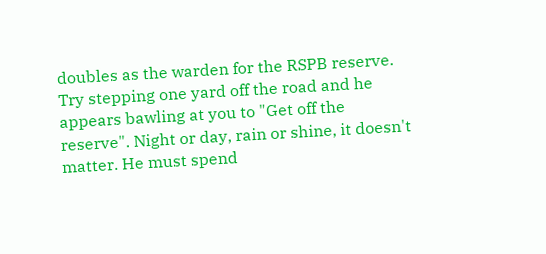doubles as the warden for the RSPB reserve. Try stepping one yard off the road and he appears bawling at you to "Get off the reserve". Night or day, rain or shine, it doesn't matter. He must spend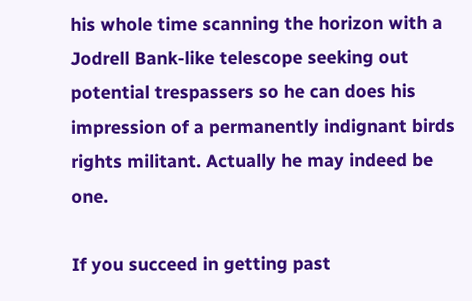his whole time scanning the horizon with a Jodrell Bank-like telescope seeking out potential trespassers so he can does his impression of a permanently indignant birds rights militant. Actually he may indeed be one.

If you succeed in getting past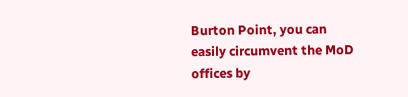Burton Point, you can easily circumvent the MoD offices by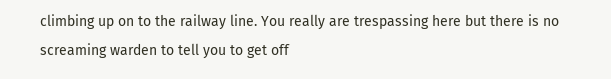climbing up on to the railway line. You really are trespassing here but there is no screaming warden to tell you to get off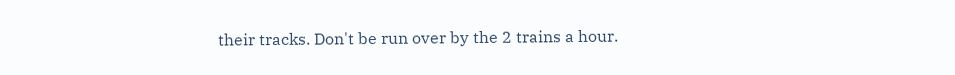their tracks. Don't be run over by the 2 trains a hour.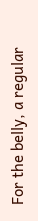For the belly, a regular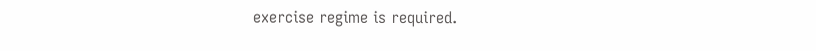exercise regime is required.